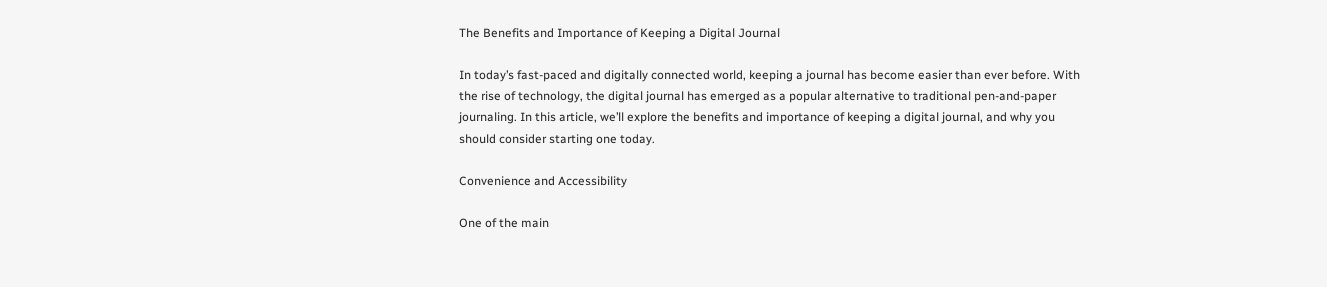The Benefits and Importance of Keeping a Digital Journal

In today’s fast-paced and digitally connected world, keeping a journal has become easier than ever before. With the rise of technology, the digital journal has emerged as a popular alternative to traditional pen-and-paper journaling. In this article, we’ll explore the benefits and importance of keeping a digital journal, and why you should consider starting one today.

Convenience and Accessibility

One of the main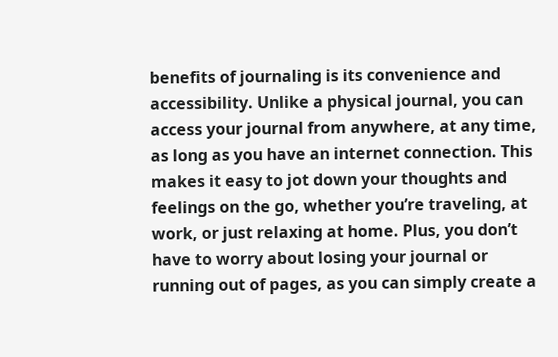benefits of journaling is its convenience and accessibility. Unlike a physical journal, you can access your journal from anywhere, at any time, as long as you have an internet connection. This makes it easy to jot down your thoughts and feelings on the go, whether you’re traveling, at work, or just relaxing at home. Plus, you don’t have to worry about losing your journal or running out of pages, as you can simply create a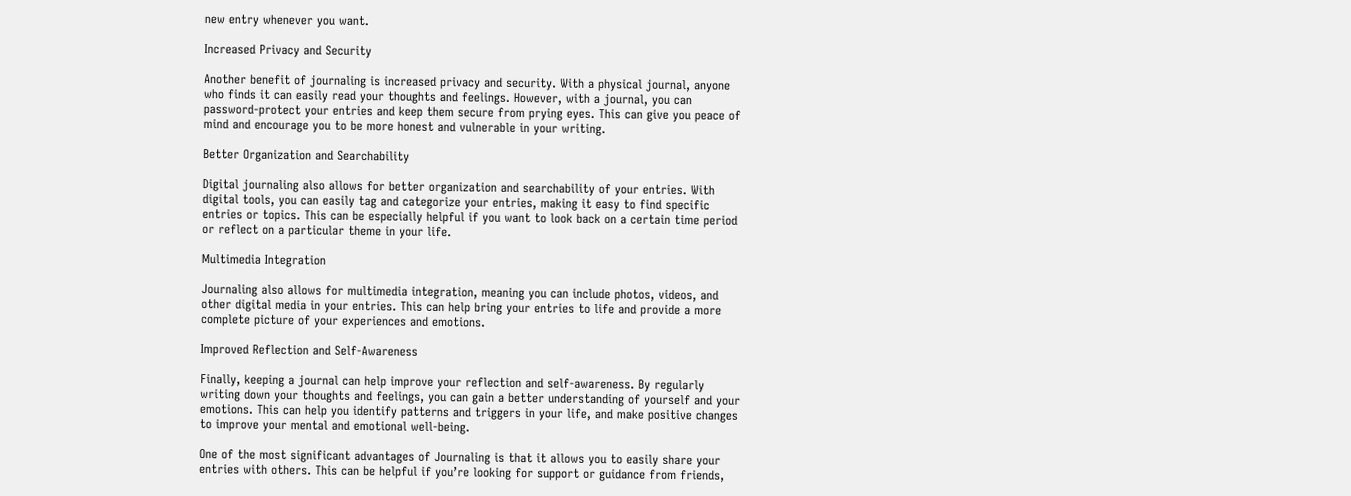new entry whenever you want.

Increased Privacy and Security

Another benefit of journaling is increased privacy and security. With a physical journal, anyone who finds it can easily read your thoughts and feelings. However, with a journal, you can password-protect your entries and keep them secure from prying eyes. This can give you peace of mind and encourage you to be more honest and vulnerable in your writing.

Better Organization and Searchability

Digital journaling also allows for better organization and searchability of your entries. With digital tools, you can easily tag and categorize your entries, making it easy to find specific entries or topics. This can be especially helpful if you want to look back on a certain time period or reflect on a particular theme in your life.

Multimedia Integration

Journaling also allows for multimedia integration, meaning you can include photos, videos, and other digital media in your entries. This can help bring your entries to life and provide a more complete picture of your experiences and emotions.

Improved Reflection and Self-Awareness

Finally, keeping a journal can help improve your reflection and self-awareness. By regularly writing down your thoughts and feelings, you can gain a better understanding of yourself and your emotions. This can help you identify patterns and triggers in your life, and make positive changes to improve your mental and emotional well-being.

One of the most significant advantages of Journaling is that it allows you to easily share your entries with others. This can be helpful if you’re looking for support or guidance from friends,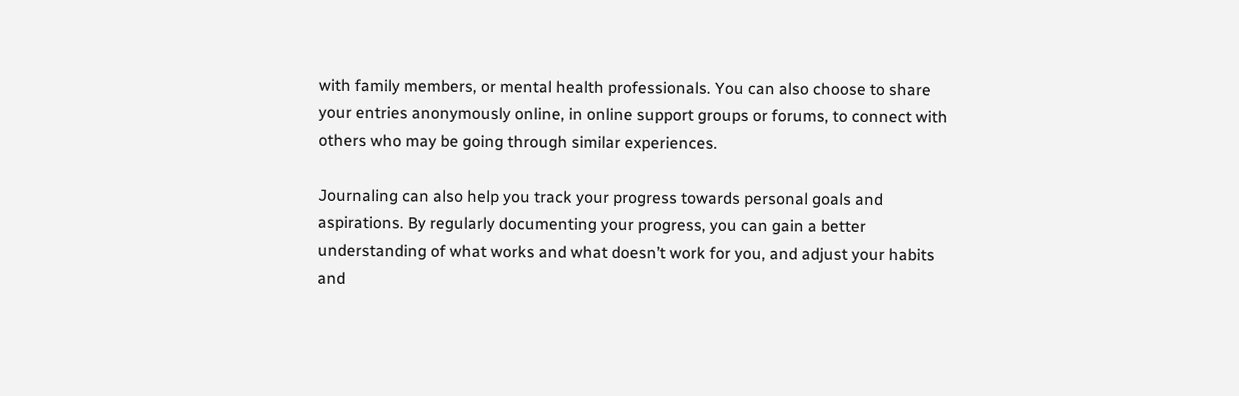with family members, or mental health professionals. You can also choose to share your entries anonymously online, in online support groups or forums, to connect with others who may be going through similar experiences.

Journaling can also help you track your progress towards personal goals and aspirations. By regularly documenting your progress, you can gain a better understanding of what works and what doesn’t work for you, and adjust your habits and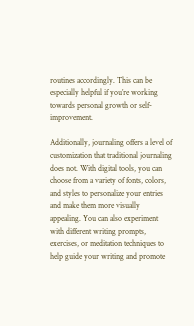routines accordingly. This can be especially helpful if you’re working towards personal growth or self-improvement.

Additionally, journaling offers a level of customization that traditional journaling does not. With digital tools, you can choose from a variety of fonts, colors, and styles to personalize your entries and make them more visually appealing. You can also experiment with different writing prompts, exercises, or meditation techniques to help guide your writing and promote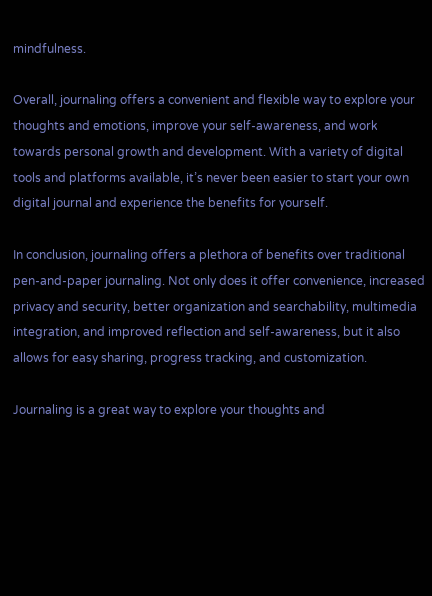mindfulness.

Overall, journaling offers a convenient and flexible way to explore your thoughts and emotions, improve your self-awareness, and work towards personal growth and development. With a variety of digital tools and platforms available, it’s never been easier to start your own digital journal and experience the benefits for yourself.

In conclusion, journaling offers a plethora of benefits over traditional pen-and-paper journaling. Not only does it offer convenience, increased privacy and security, better organization and searchability, multimedia integration, and improved reflection and self-awareness, but it also allows for easy sharing, progress tracking, and customization.

Journaling is a great way to explore your thoughts and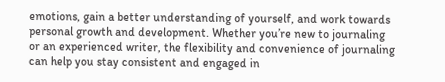emotions, gain a better understanding of yourself, and work towards personal growth and development. Whether you’re new to journaling or an experienced writer, the flexibility and convenience of journaling can help you stay consistent and engaged in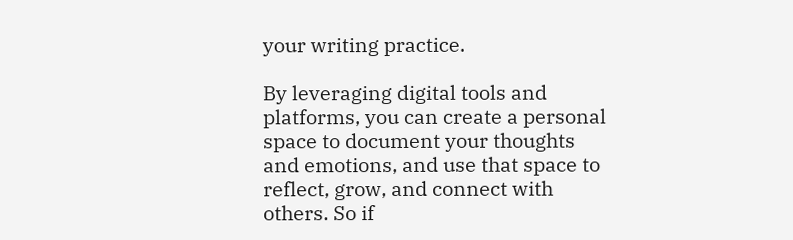your writing practice.

By leveraging digital tools and platforms, you can create a personal space to document your thoughts and emotions, and use that space to reflect, grow, and connect with others. So if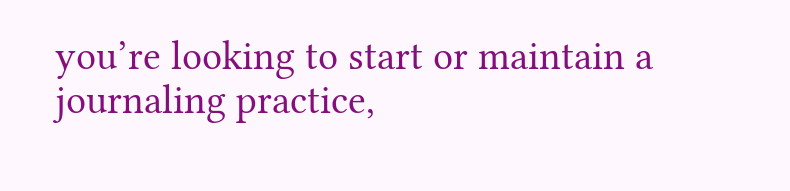you’re looking to start or maintain a journaling practice,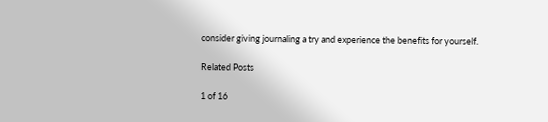consider giving journaling a try and experience the benefits for yourself.

Related Posts

1 of 16